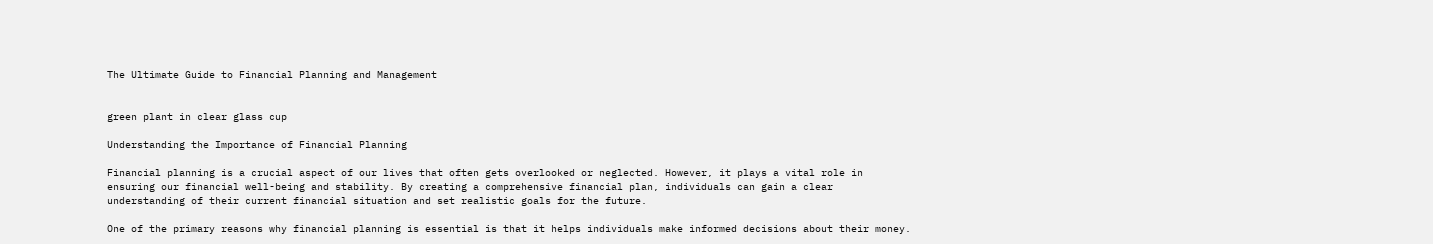The Ultimate Guide to Financial Planning and Management


green plant in clear glass cup

Understanding the Importance of Financial Planning

Financial planning is a crucial aspect of our lives that often gets overlooked or neglected. However, it plays a vital role in ensuring our financial well-being and stability. By creating a comprehensive financial plan, individuals can gain a clear understanding of their current financial situation and set realistic goals for the future.

One of the primary reasons why financial planning is essential is that it helps individuals make informed decisions about their money.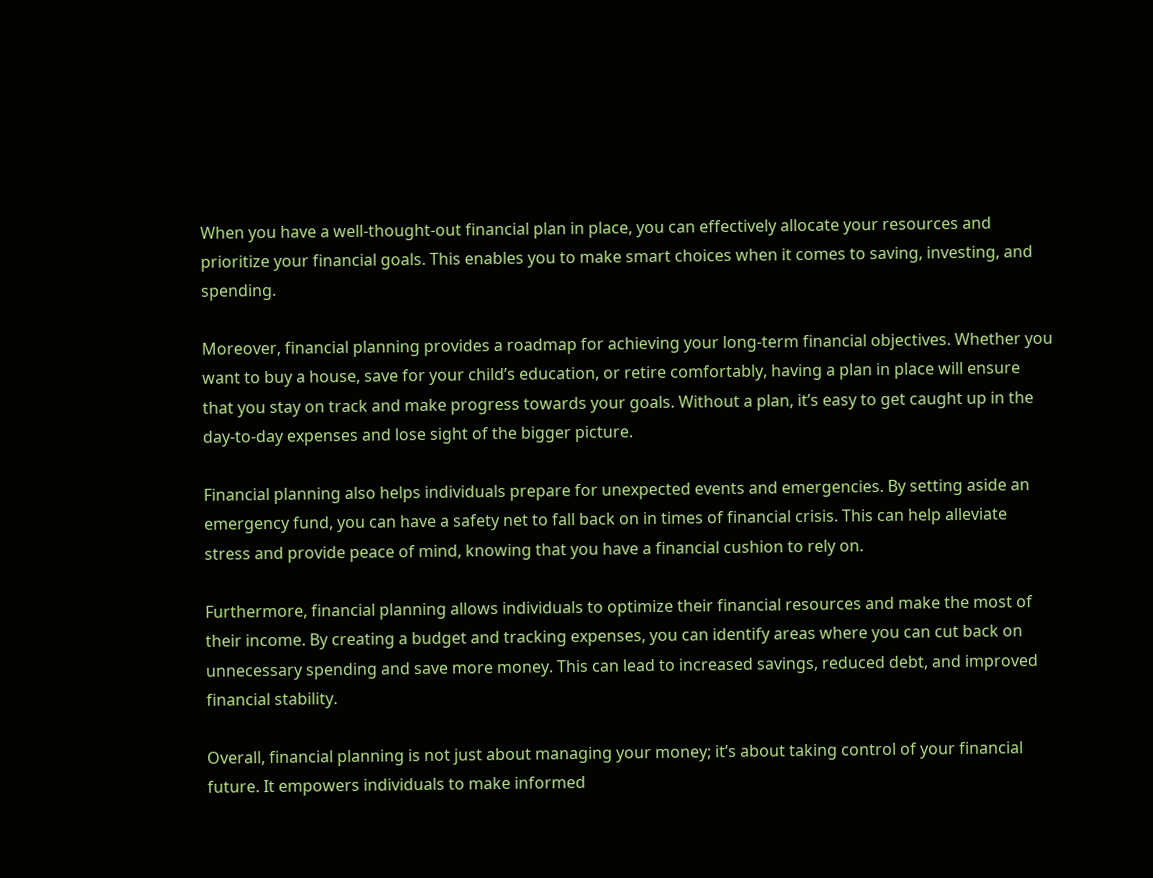When you have a well-thought-out financial plan in place, you can effectively allocate your resources and prioritize your financial goals. This enables you to make smart choices when it comes to saving, investing, and spending.

Moreover, financial planning provides a roadmap for achieving your long-term financial objectives. Whether you want to buy a house, save for your child’s education, or retire comfortably, having a plan in place will ensure that you stay on track and make progress towards your goals. Without a plan, it’s easy to get caught up in the day-to-day expenses and lose sight of the bigger picture.

Financial planning also helps individuals prepare for unexpected events and emergencies. By setting aside an emergency fund, you can have a safety net to fall back on in times of financial crisis. This can help alleviate stress and provide peace of mind, knowing that you have a financial cushion to rely on.

Furthermore, financial planning allows individuals to optimize their financial resources and make the most of their income. By creating a budget and tracking expenses, you can identify areas where you can cut back on unnecessary spending and save more money. This can lead to increased savings, reduced debt, and improved financial stability.

Overall, financial planning is not just about managing your money; it’s about taking control of your financial future. It empowers individuals to make informed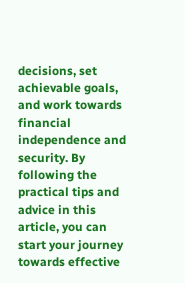decisions, set achievable goals, and work towards financial independence and security. By following the practical tips and advice in this article, you can start your journey towards effective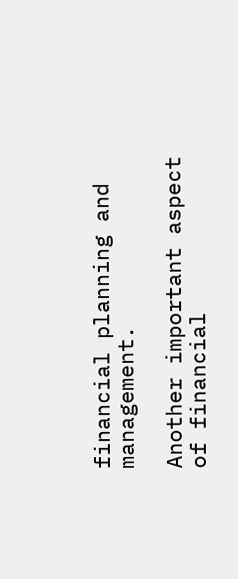financial planning and management.

Another important aspect of financial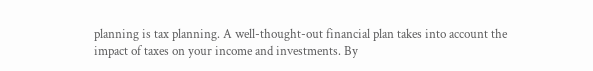planning is tax planning. A well-thought-out financial plan takes into account the impact of taxes on your income and investments. By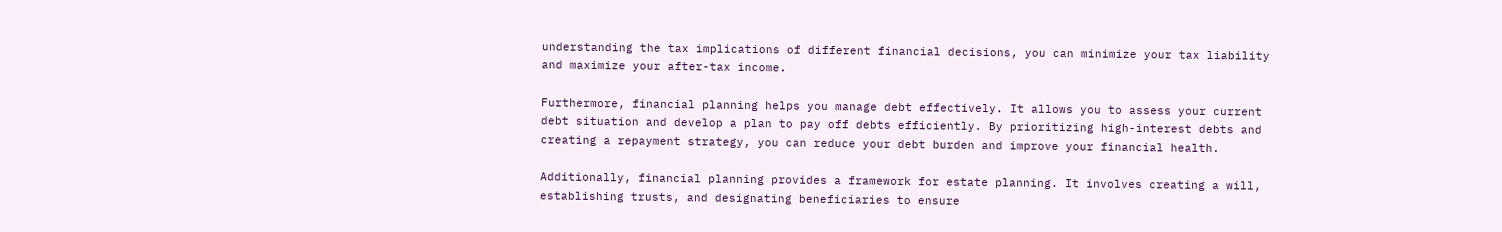understanding the tax implications of different financial decisions, you can minimize your tax liability and maximize your after-tax income.

Furthermore, financial planning helps you manage debt effectively. It allows you to assess your current debt situation and develop a plan to pay off debts efficiently. By prioritizing high-interest debts and creating a repayment strategy, you can reduce your debt burden and improve your financial health.

Additionally, financial planning provides a framework for estate planning. It involves creating a will, establishing trusts, and designating beneficiaries to ensure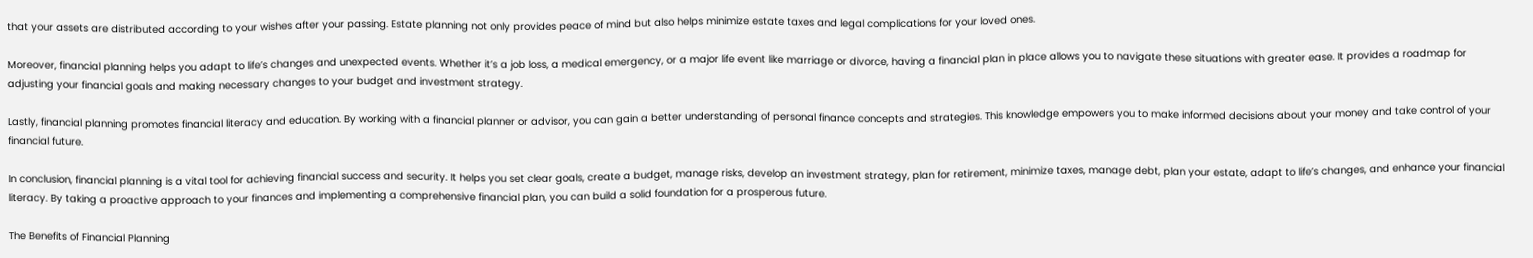that your assets are distributed according to your wishes after your passing. Estate planning not only provides peace of mind but also helps minimize estate taxes and legal complications for your loved ones.

Moreover, financial planning helps you adapt to life’s changes and unexpected events. Whether it’s a job loss, a medical emergency, or a major life event like marriage or divorce, having a financial plan in place allows you to navigate these situations with greater ease. It provides a roadmap for adjusting your financial goals and making necessary changes to your budget and investment strategy.

Lastly, financial planning promotes financial literacy and education. By working with a financial planner or advisor, you can gain a better understanding of personal finance concepts and strategies. This knowledge empowers you to make informed decisions about your money and take control of your financial future.

In conclusion, financial planning is a vital tool for achieving financial success and security. It helps you set clear goals, create a budget, manage risks, develop an investment strategy, plan for retirement, minimize taxes, manage debt, plan your estate, adapt to life’s changes, and enhance your financial literacy. By taking a proactive approach to your finances and implementing a comprehensive financial plan, you can build a solid foundation for a prosperous future.

The Benefits of Financial Planning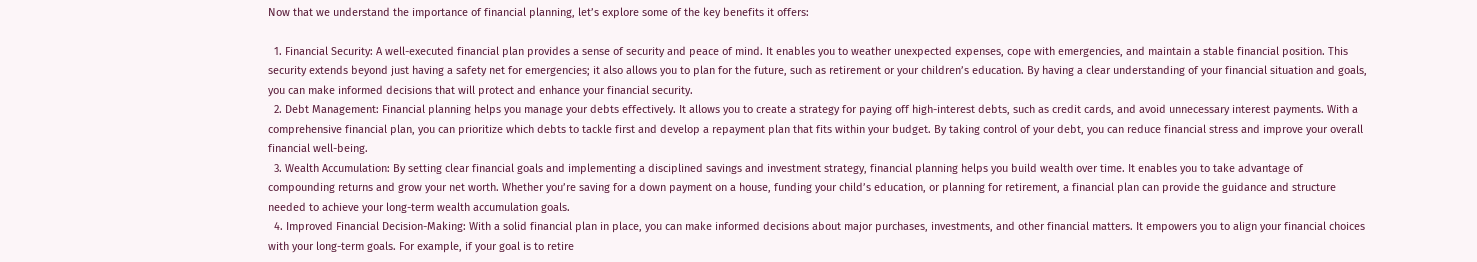Now that we understand the importance of financial planning, let’s explore some of the key benefits it offers:

  1. Financial Security: A well-executed financial plan provides a sense of security and peace of mind. It enables you to weather unexpected expenses, cope with emergencies, and maintain a stable financial position. This security extends beyond just having a safety net for emergencies; it also allows you to plan for the future, such as retirement or your children’s education. By having a clear understanding of your financial situation and goals, you can make informed decisions that will protect and enhance your financial security.
  2. Debt Management: Financial planning helps you manage your debts effectively. It allows you to create a strategy for paying off high-interest debts, such as credit cards, and avoid unnecessary interest payments. With a comprehensive financial plan, you can prioritize which debts to tackle first and develop a repayment plan that fits within your budget. By taking control of your debt, you can reduce financial stress and improve your overall financial well-being.
  3. Wealth Accumulation: By setting clear financial goals and implementing a disciplined savings and investment strategy, financial planning helps you build wealth over time. It enables you to take advantage of compounding returns and grow your net worth. Whether you’re saving for a down payment on a house, funding your child’s education, or planning for retirement, a financial plan can provide the guidance and structure needed to achieve your long-term wealth accumulation goals.
  4. Improved Financial Decision-Making: With a solid financial plan in place, you can make informed decisions about major purchases, investments, and other financial matters. It empowers you to align your financial choices with your long-term goals. For example, if your goal is to retire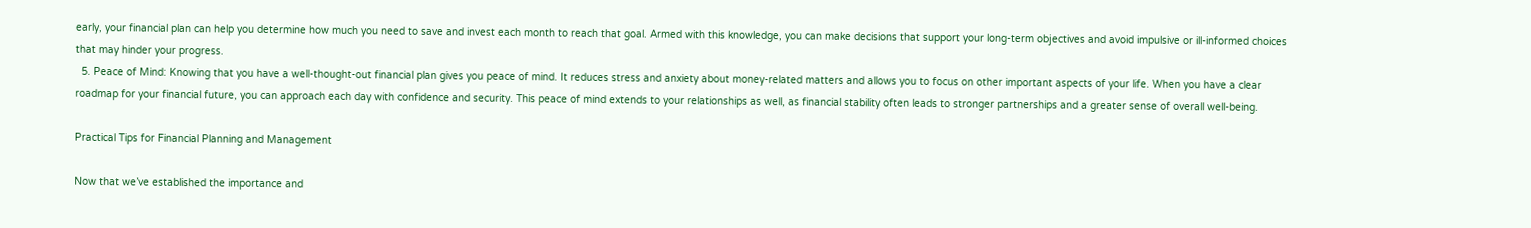early, your financial plan can help you determine how much you need to save and invest each month to reach that goal. Armed with this knowledge, you can make decisions that support your long-term objectives and avoid impulsive or ill-informed choices that may hinder your progress.
  5. Peace of Mind: Knowing that you have a well-thought-out financial plan gives you peace of mind. It reduces stress and anxiety about money-related matters and allows you to focus on other important aspects of your life. When you have a clear roadmap for your financial future, you can approach each day with confidence and security. This peace of mind extends to your relationships as well, as financial stability often leads to stronger partnerships and a greater sense of overall well-being.

Practical Tips for Financial Planning and Management

Now that we’ve established the importance and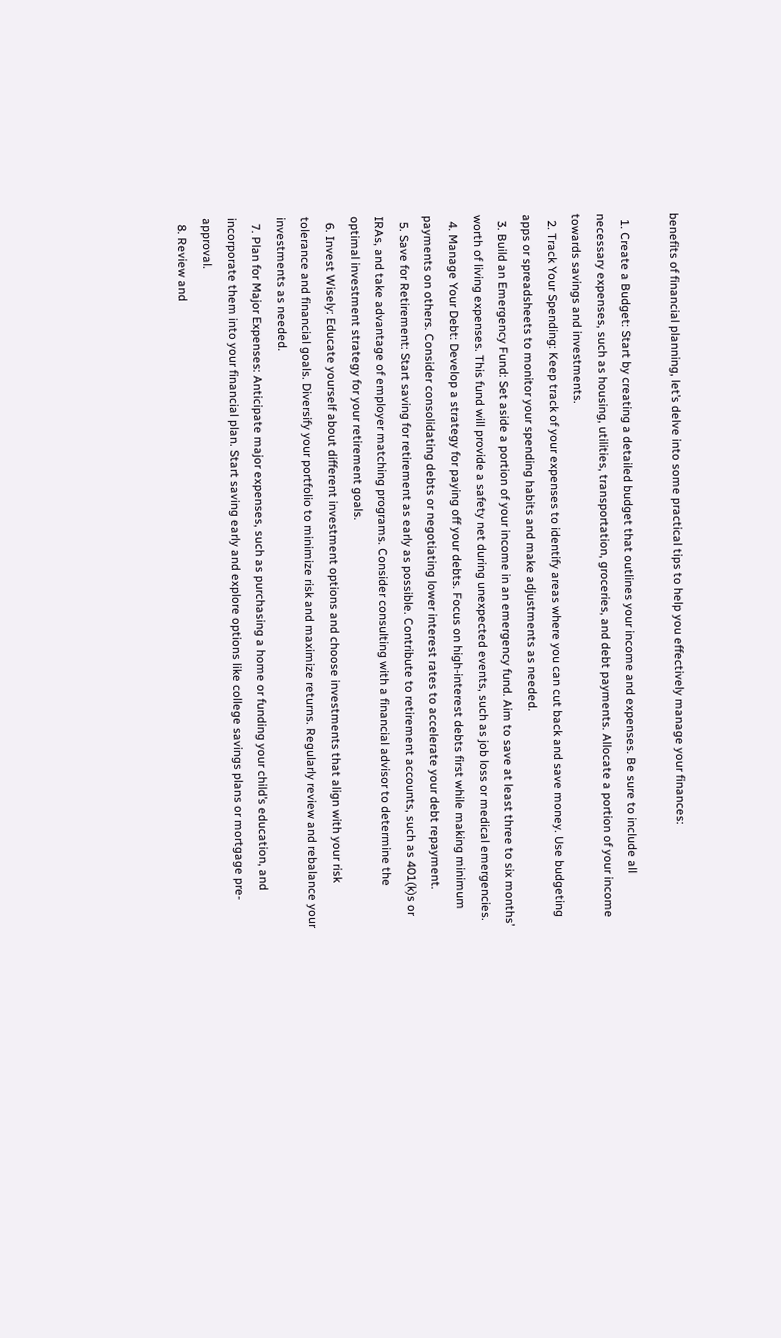benefits of financial planning, let’s delve into some practical tips to help you effectively manage your finances:

  1. Create a Budget: Start by creating a detailed budget that outlines your income and expenses. Be sure to include all necessary expenses, such as housing, utilities, transportation, groceries, and debt payments. Allocate a portion of your income towards savings and investments.
  2. Track Your Spending: Keep track of your expenses to identify areas where you can cut back and save money. Use budgeting apps or spreadsheets to monitor your spending habits and make adjustments as needed.
  3. Build an Emergency Fund: Set aside a portion of your income in an emergency fund. Aim to save at least three to six months’ worth of living expenses. This fund will provide a safety net during unexpected events, such as job loss or medical emergencies.
  4. Manage Your Debt: Develop a strategy for paying off your debts. Focus on high-interest debts first while making minimum payments on others. Consider consolidating debts or negotiating lower interest rates to accelerate your debt repayment.
  5. Save for Retirement: Start saving for retirement as early as possible. Contribute to retirement accounts, such as 401(k)s or IRAs, and take advantage of employer matching programs. Consider consulting with a financial advisor to determine the optimal investment strategy for your retirement goals.
  6. Invest Wisely: Educate yourself about different investment options and choose investments that align with your risk tolerance and financial goals. Diversify your portfolio to minimize risk and maximize returns. Regularly review and rebalance your investments as needed.
  7. Plan for Major Expenses: Anticipate major expenses, such as purchasing a home or funding your child’s education, and incorporate them into your financial plan. Start saving early and explore options like college savings plans or mortgage pre-approval.
  8. Review and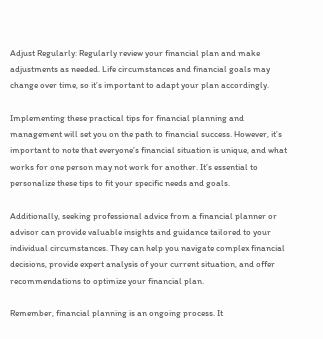Adjust Regularly: Regularly review your financial plan and make adjustments as needed. Life circumstances and financial goals may change over time, so it’s important to adapt your plan accordingly.

Implementing these practical tips for financial planning and management will set you on the path to financial success. However, it’s important to note that everyone’s financial situation is unique, and what works for one person may not work for another. It’s essential to personalize these tips to fit your specific needs and goals.

Additionally, seeking professional advice from a financial planner or advisor can provide valuable insights and guidance tailored to your individual circumstances. They can help you navigate complex financial decisions, provide expert analysis of your current situation, and offer recommendations to optimize your financial plan.

Remember, financial planning is an ongoing process. It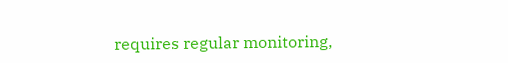requires regular monitoring,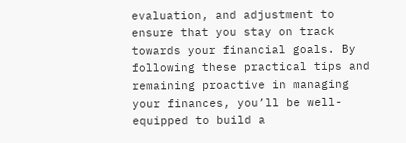evaluation, and adjustment to ensure that you stay on track towards your financial goals. By following these practical tips and remaining proactive in managing your finances, you’ll be well-equipped to build a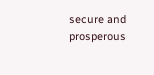secure and prosperous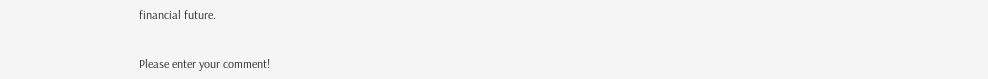financial future.


Please enter your comment!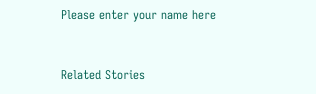Please enter your name here



Related Stories